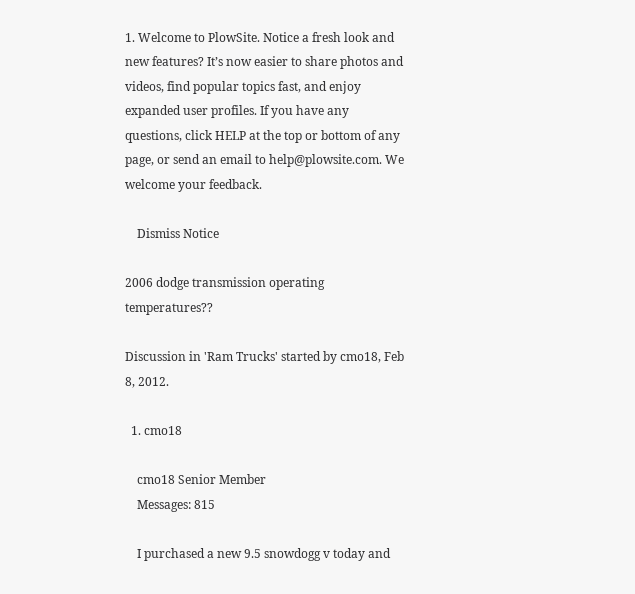1. Welcome to PlowSite. Notice a fresh look and new features? It’s now easier to share photos and videos, find popular topics fast, and enjoy expanded user profiles. If you have any questions, click HELP at the top or bottom of any page, or send an email to help@plowsite.com. We welcome your feedback.

    Dismiss Notice

2006 dodge transmission operating temperatures??

Discussion in 'Ram Trucks' started by cmo18, Feb 8, 2012.

  1. cmo18

    cmo18 Senior Member
    Messages: 815

    I purchased a new 9.5 snowdogg v today and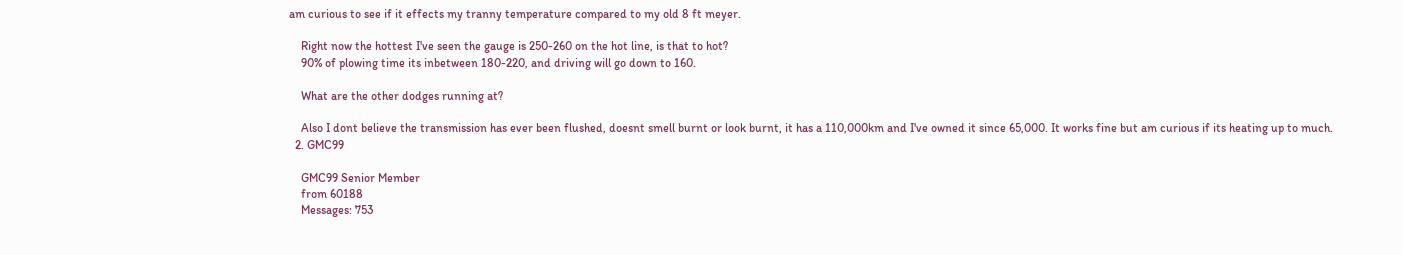am curious to see if it effects my tranny temperature compared to my old 8 ft meyer.

    Right now the hottest I've seen the gauge is 250-260 on the hot line, is that to hot?
    90% of plowing time its inbetween 180-220, and driving will go down to 160.

    What are the other dodges running at?

    Also I dont believe the transmission has ever been flushed, doesnt smell burnt or look burnt, it has a 110,000km and I've owned it since 65,000. It works fine but am curious if its heating up to much.
  2. GMC99

    GMC99 Senior Member
    from 60188
    Messages: 753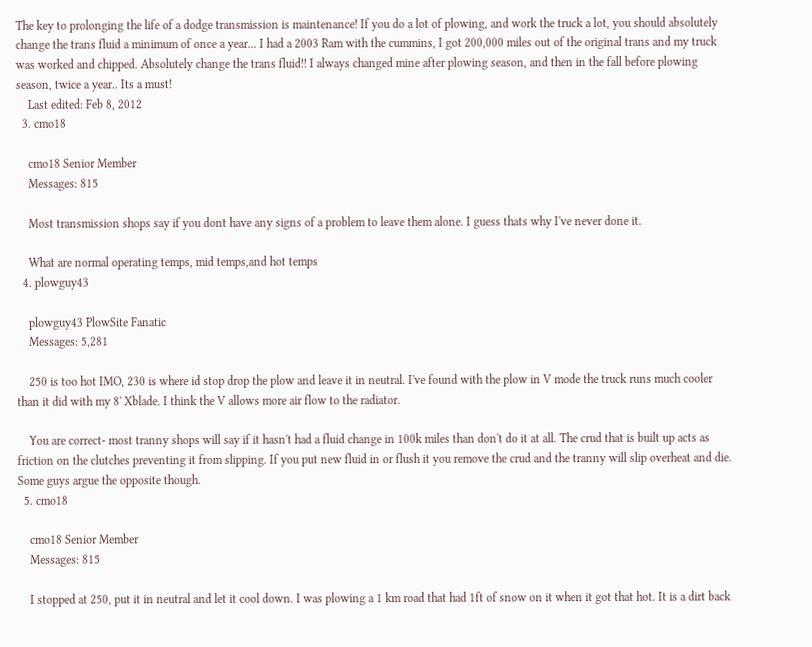The key to prolonging the life of a dodge transmission is maintenance! If you do a lot of plowing, and work the truck a lot, you should absolutely change the trans fluid a minimum of once a year... I had a 2003 Ram with the cummins, I got 200,000 miles out of the original trans and my truck was worked and chipped. Absolutely change the trans fluid!! I always changed mine after plowing season, and then in the fall before plowing season, twice a year.. Its a must!
    Last edited: Feb 8, 2012
  3. cmo18

    cmo18 Senior Member
    Messages: 815

    Most transmission shops say if you dont have any signs of a problem to leave them alone. I guess thats why I've never done it.

    What are normal operating temps, mid temps,and hot temps
  4. plowguy43

    plowguy43 PlowSite Fanatic
    Messages: 5,281

    250 is too hot IMO, 230 is where id stop drop the plow and leave it in neutral. I've found with the plow in V mode the truck runs much cooler than it did with my 8' Xblade. I think the V allows more air flow to the radiator.

    You are correct- most tranny shops will say if it hasn't had a fluid change in 100k miles than don't do it at all. The crud that is built up acts as friction on the clutches preventing it from slipping. If you put new fluid in or flush it you remove the crud and the tranny will slip overheat and die. Some guys argue the opposite though.
  5. cmo18

    cmo18 Senior Member
    Messages: 815

    I stopped at 250, put it in neutral and let it cool down. I was plowing a 1 km road that had 1ft of snow on it when it got that hot. It is a dirt back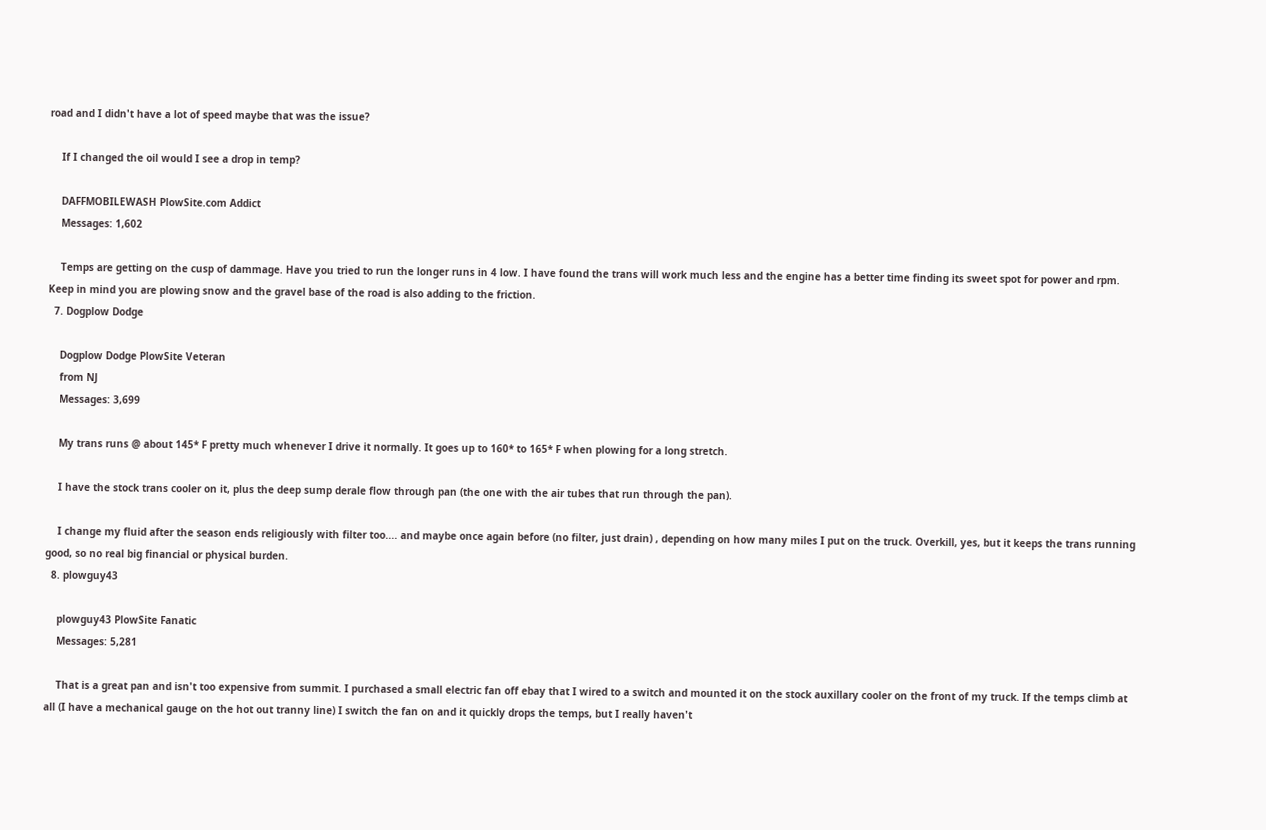road and I didn't have a lot of speed maybe that was the issue?

    If I changed the oil would I see a drop in temp?

    DAFFMOBILEWASH PlowSite.com Addict
    Messages: 1,602

    Temps are getting on the cusp of dammage. Have you tried to run the longer runs in 4 low. I have found the trans will work much less and the engine has a better time finding its sweet spot for power and rpm. Keep in mind you are plowing snow and the gravel base of the road is also adding to the friction.
  7. Dogplow Dodge

    Dogplow Dodge PlowSite Veteran
    from NJ
    Messages: 3,699

    My trans runs @ about 145* F pretty much whenever I drive it normally. It goes up to 160* to 165* F when plowing for a long stretch.

    I have the stock trans cooler on it, plus the deep sump derale flow through pan (the one with the air tubes that run through the pan).

    I change my fluid after the season ends religiously with filter too.... and maybe once again before (no filter, just drain) , depending on how many miles I put on the truck. Overkill, yes, but it keeps the trans running good, so no real big financial or physical burden.
  8. plowguy43

    plowguy43 PlowSite Fanatic
    Messages: 5,281

    That is a great pan and isn't too expensive from summit. I purchased a small electric fan off ebay that I wired to a switch and mounted it on the stock auxillary cooler on the front of my truck. If the temps climb at all (I have a mechanical gauge on the hot out tranny line) I switch the fan on and it quickly drops the temps, but I really haven't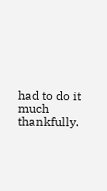had to do it much thankfully.